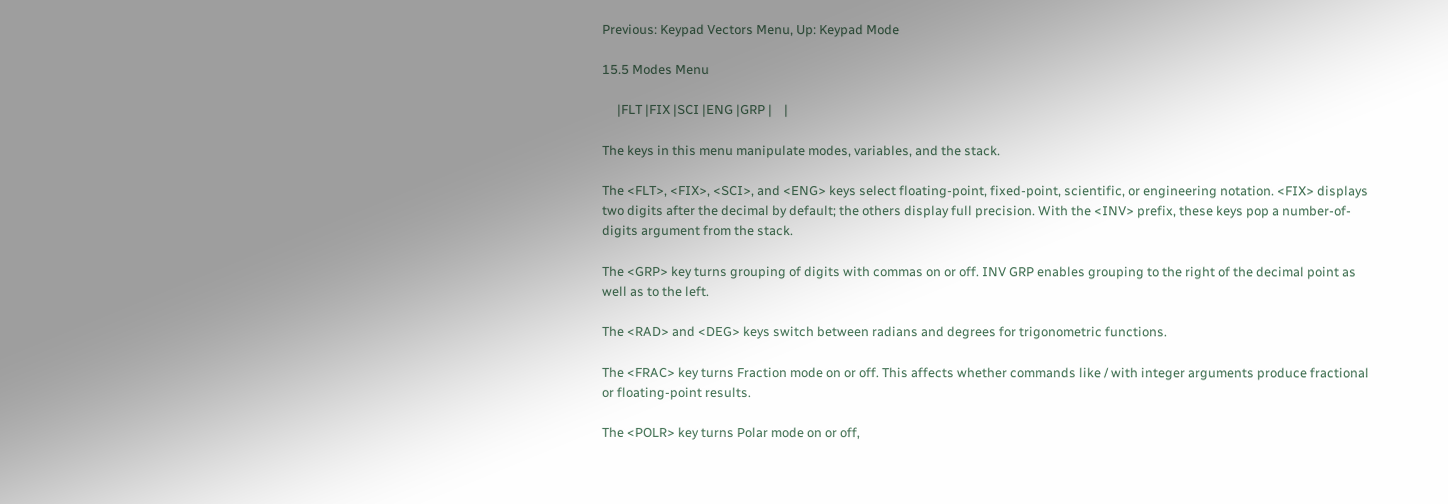Previous: Keypad Vectors Menu, Up: Keypad Mode

15.5 Modes Menu

     |FLT |FIX |SCI |ENG |GRP |    |

The keys in this menu manipulate modes, variables, and the stack.

The <FLT>, <FIX>, <SCI>, and <ENG> keys select floating-point, fixed-point, scientific, or engineering notation. <FIX> displays two digits after the decimal by default; the others display full precision. With the <INV> prefix, these keys pop a number-of-digits argument from the stack.

The <GRP> key turns grouping of digits with commas on or off. INV GRP enables grouping to the right of the decimal point as well as to the left.

The <RAD> and <DEG> keys switch between radians and degrees for trigonometric functions.

The <FRAC> key turns Fraction mode on or off. This affects whether commands like / with integer arguments produce fractional or floating-point results.

The <POLR> key turns Polar mode on or off,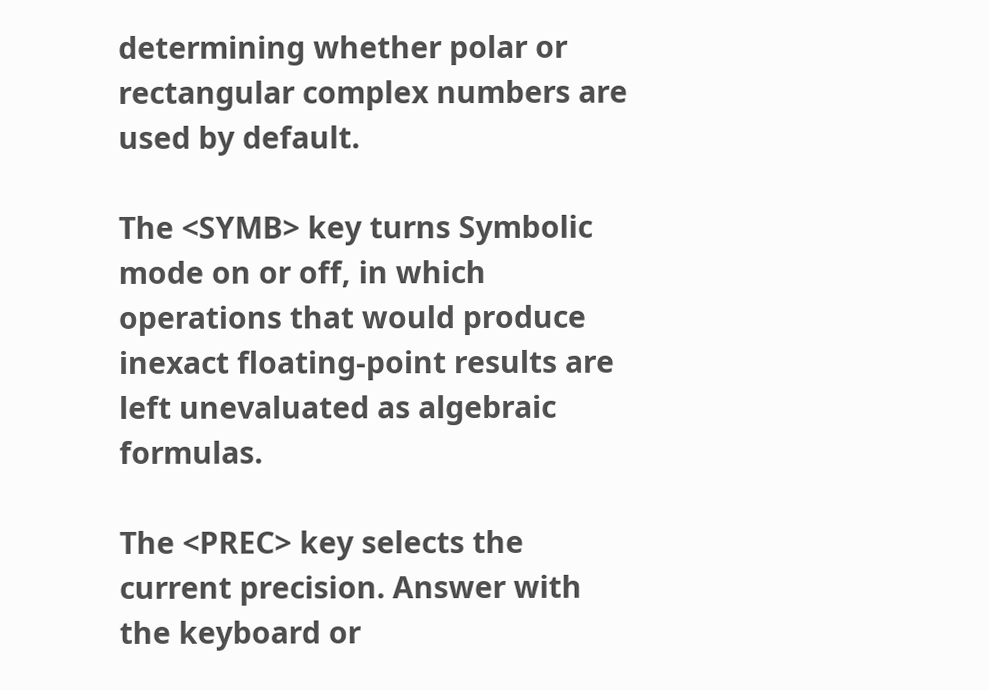determining whether polar or rectangular complex numbers are used by default.

The <SYMB> key turns Symbolic mode on or off, in which operations that would produce inexact floating-point results are left unevaluated as algebraic formulas.

The <PREC> key selects the current precision. Answer with the keyboard or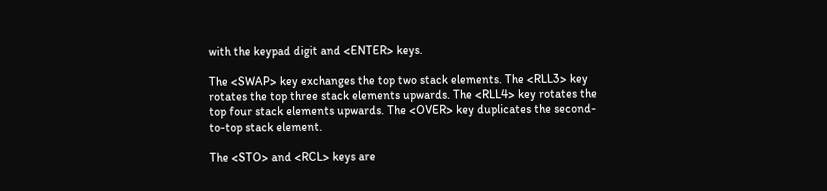with the keypad digit and <ENTER> keys.

The <SWAP> key exchanges the top two stack elements. The <RLL3> key rotates the top three stack elements upwards. The <RLL4> key rotates the top four stack elements upwards. The <OVER> key duplicates the second-to-top stack element.

The <STO> and <RCL> keys are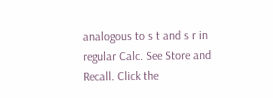analogous to s t and s r in regular Calc. See Store and Recall. Click the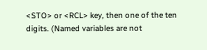<STO> or <RCL> key, then one of the ten digits. (Named variables are not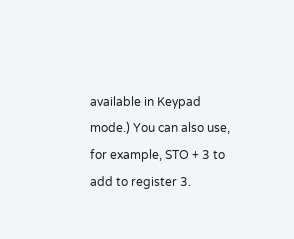available in Keypad mode.) You can also use, for example, STO + 3 to add to register 3.